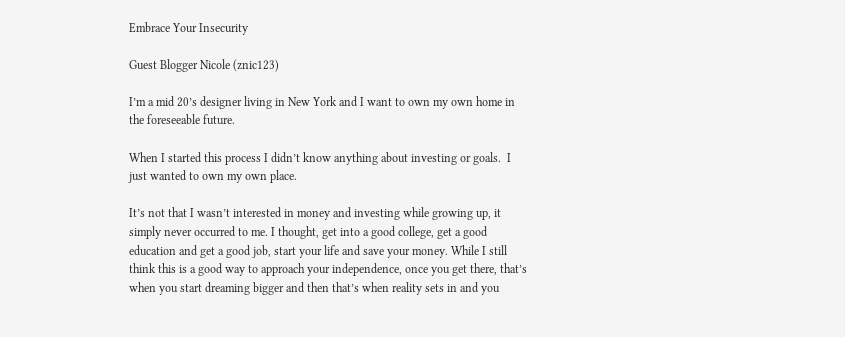Embrace Your Insecurity

Guest Blogger Nicole (znic123)

I’m a mid 20’s designer living in New York and I want to own my own home in the foreseeable future.

When I started this process I didn’t know anything about investing or goals.  I just wanted to own my own place.

It’s not that I wasn’t interested in money and investing while growing up, it simply never occurred to me. I thought, get into a good college, get a good education and get a good job, start your life and save your money. While I still think this is a good way to approach your independence, once you get there, that’s when you start dreaming bigger and then that’s when reality sets in and you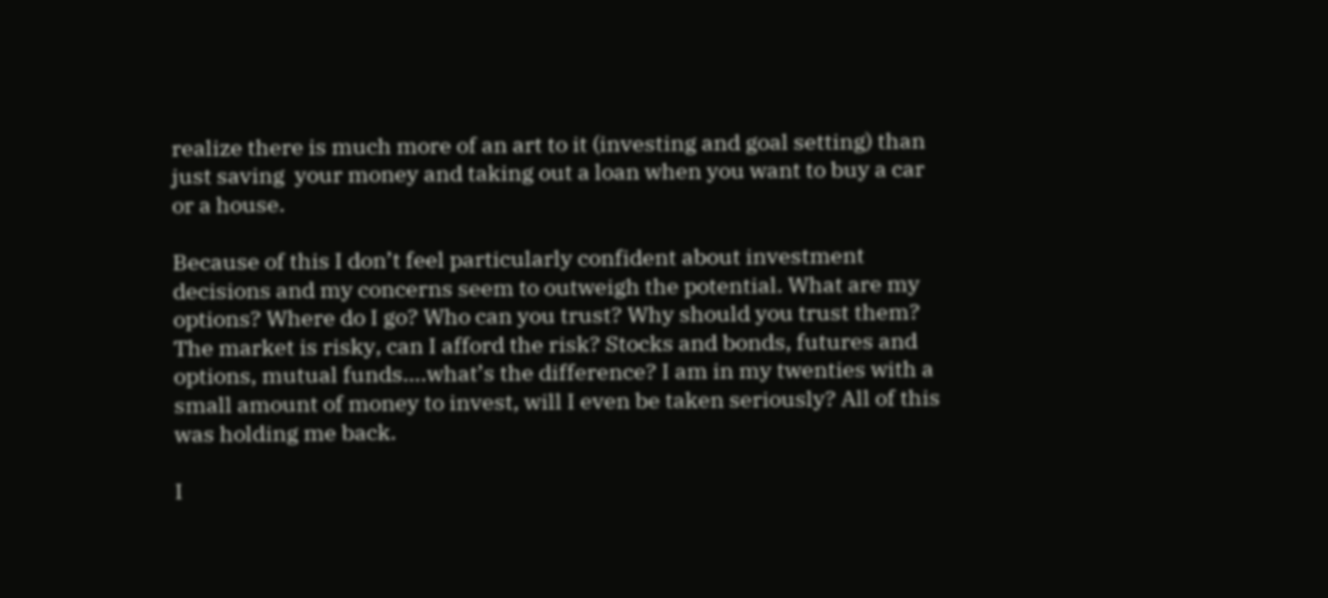realize there is much more of an art to it (investing and goal setting) than just saving  your money and taking out a loan when you want to buy a car or a house.

Because of this I don’t feel particularly confident about investment decisions and my concerns seem to outweigh the potential. What are my options? Where do I go? Who can you trust? Why should you trust them? The market is risky, can I afford the risk? Stocks and bonds, futures and options, mutual funds….what’s the difference? I am in my twenties with a small amount of money to invest, will I even be taken seriously? All of this was holding me back.

I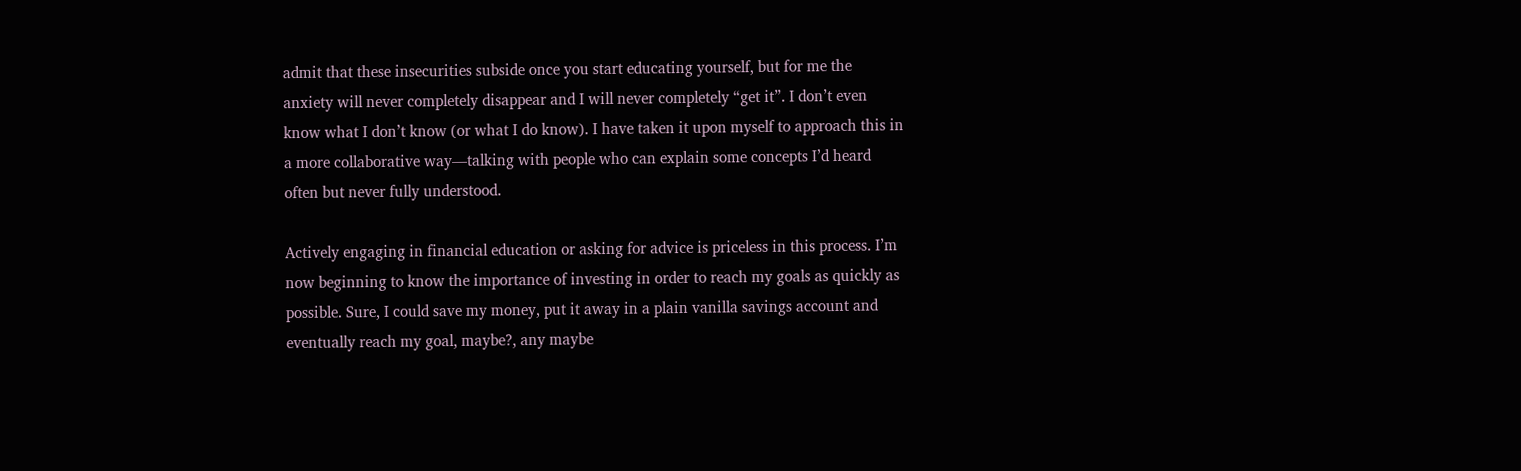admit that these insecurities subside once you start educating yourself, but for me the anxiety will never completely disappear and I will never completely “get it”. I don’t even know what I don’t know (or what I do know). I have taken it upon myself to approach this in a more collaborative way—talking with people who can explain some concepts I’d heard often but never fully understood.

Actively engaging in financial education or asking for advice is priceless in this process. I’m now beginning to know the importance of investing in order to reach my goals as quickly as possible. Sure, I could save my money, put it away in a plain vanilla savings account and eventually reach my goal, maybe?, any maybe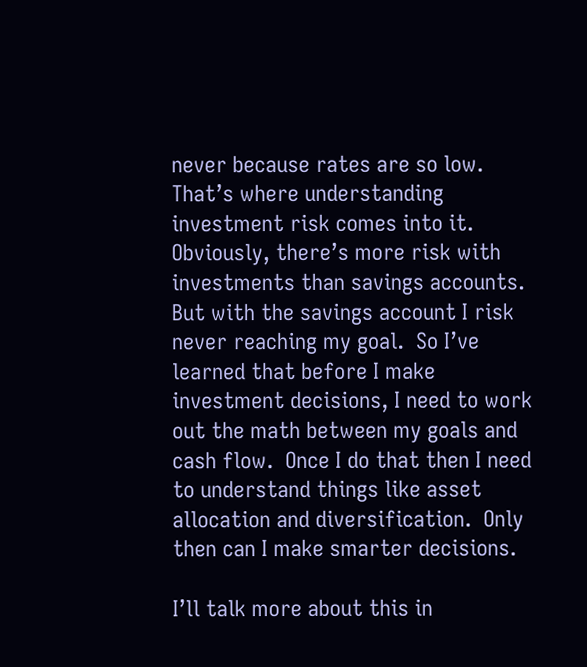never because rates are so low. That’s where understanding investment risk comes into it.  Obviously, there’s more risk with investments than savings accounts. But with the savings account I risk never reaching my goal.  So I’ve learned that before I make investment decisions, I need to work out the math between my goals and cash flow.  Once I do that then I need to understand things like asset allocation and diversification.  Only then can I make smarter decisions.

I’ll talk more about this in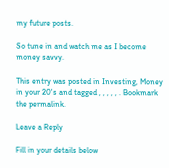my future posts.

So tune in and watch me as I become money savvy.

This entry was posted in Investing, Money in your 20's and tagged , , , , , . Bookmark the permalink.

Leave a Reply

Fill in your details below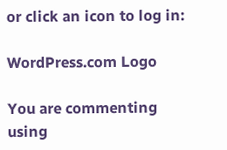or click an icon to log in:

WordPress.com Logo

You are commenting using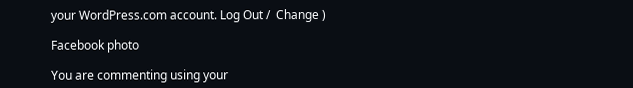your WordPress.com account. Log Out /  Change )

Facebook photo

You are commenting using your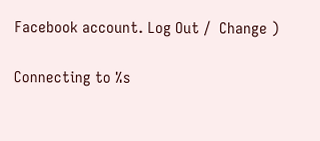Facebook account. Log Out /  Change )

Connecting to %s